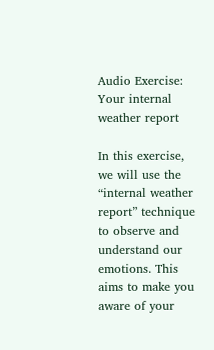Audio Exercise: Your internal weather report

In this exercise, we will use the “internal weather report” technique to observe and understand our emotions. This aims to make you aware of your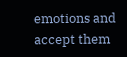emotions and accept them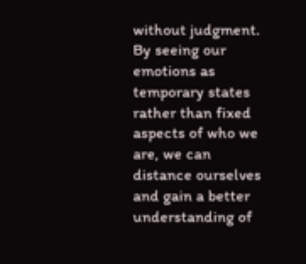without judgment. By seeing our emotions as temporary states rather than fixed aspects of who we are, we can distance ourselves and gain a better understanding of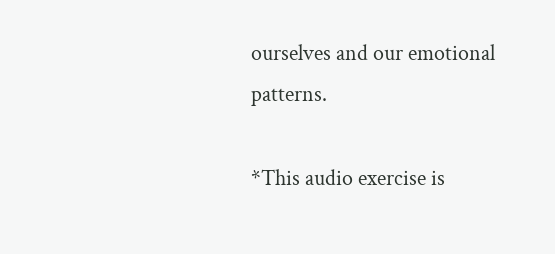ourselves and our emotional patterns.

*This audio exercise is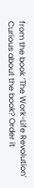from the book ‘The Work-Life Revolution’
Curious about the book? Order it